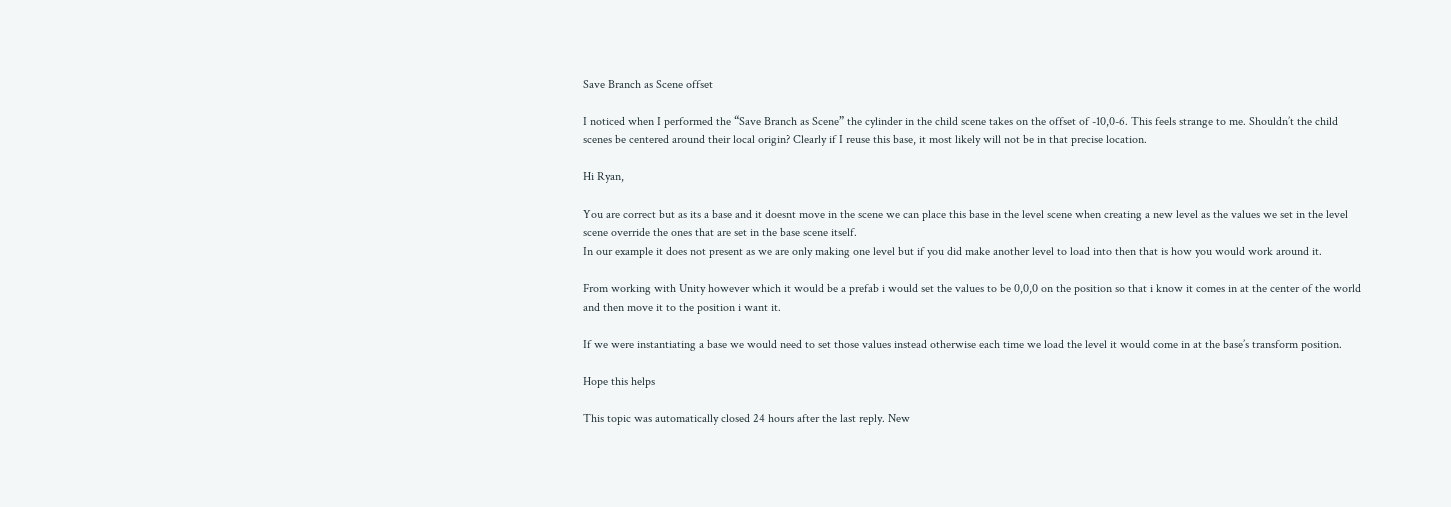Save Branch as Scene offset

I noticed when I performed the “Save Branch as Scene” the cylinder in the child scene takes on the offset of -10,0-6. This feels strange to me. Shouldn’t the child scenes be centered around their local origin? Clearly if I reuse this base, it most likely will not be in that precise location.

Hi Ryan,

You are correct but as its a base and it doesnt move in the scene we can place this base in the level scene when creating a new level as the values we set in the level scene override the ones that are set in the base scene itself.
In our example it does not present as we are only making one level but if you did make another level to load into then that is how you would work around it.

From working with Unity however which it would be a prefab i would set the values to be 0,0,0 on the position so that i know it comes in at the center of the world and then move it to the position i want it.

If we were instantiating a base we would need to set those values instead otherwise each time we load the level it would come in at the base’s transform position.

Hope this helps

This topic was automatically closed 24 hours after the last reply. New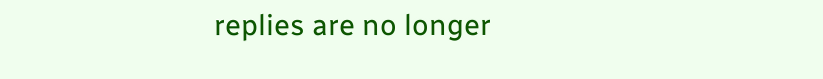replies are no longer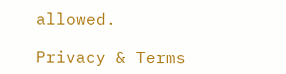allowed.

Privacy & Terms